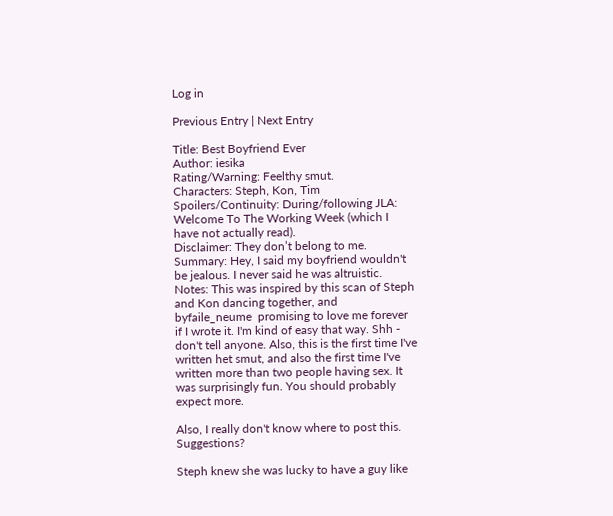Log in

Previous Entry | Next Entry

Title: Best Boyfriend Ever
Author: iesika
Rating/Warning: Feelthy smut.
Characters: Steph, Kon, Tim
Spoilers/Continuity: During/following JLA: Welcome To The Working Week (which I have not actually read).
Disclaimer: They don’t belong to me.
Summary: Hey, I said my boyfriend wouldn't be jealous. I never said he was altruistic.
Notes: This was inspired by this scan of Steph and Kon dancing together, and byfaile_neume  promising to love me forever if I wrote it. I'm kind of easy that way. Shh - don't tell anyone. Also, this is the first time I've written het smut, and also the first time I've written more than two people having sex. It was surprisingly fun. You should probably expect more.

Also, I really don't know where to post this. Suggestions?

Steph knew she was lucky to have a guy like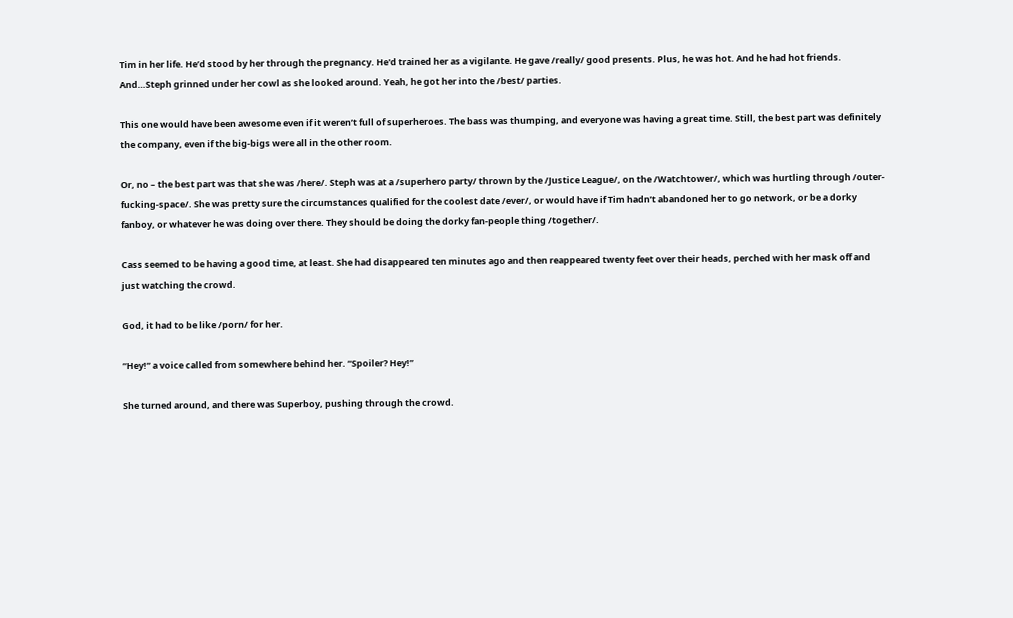Tim in her life. He’d stood by her through the pregnancy. He'd trained her as a vigilante. He gave /really/ good presents. Plus, he was hot. And he had hot friends. And…Steph grinned under her cowl as she looked around. Yeah, he got her into the /best/ parties.

This one would have been awesome even if it weren’t full of superheroes. The bass was thumping, and everyone was having a great time. Still, the best part was definitely the company, even if the big-bigs were all in the other room.

Or, no – the best part was that she was /here/. Steph was at a /superhero party/ thrown by the /Justice League/, on the /Watchtower/, which was hurtling through /outer-fucking-space/. She was pretty sure the circumstances qualified for the coolest date /ever/, or would have if Tim hadn’t abandoned her to go network, or be a dorky fanboy, or whatever he was doing over there. They should be doing the dorky fan-people thing /together/.

Cass seemed to be having a good time, at least. She had disappeared ten minutes ago and then reappeared twenty feet over their heads, perched with her mask off and just watching the crowd.

God, it had to be like /porn/ for her.

“Hey!” a voice called from somewhere behind her. “Spoiler? Hey!”

She turned around, and there was Superboy, pushing through the crowd.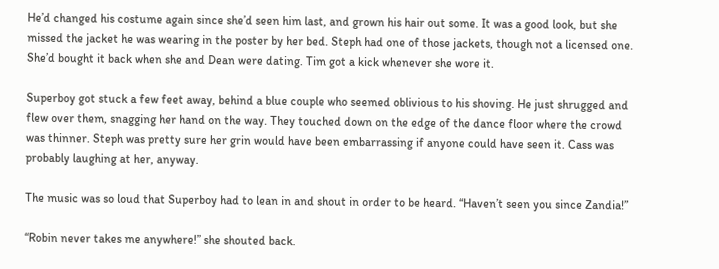He’d changed his costume again since she’d seen him last, and grown his hair out some. It was a good look, but she missed the jacket he was wearing in the poster by her bed. Steph had one of those jackets, though not a licensed one. She’d bought it back when she and Dean were dating. Tim got a kick whenever she wore it.

Superboy got stuck a few feet away, behind a blue couple who seemed oblivious to his shoving. He just shrugged and flew over them, snagging her hand on the way. They touched down on the edge of the dance floor where the crowd was thinner. Steph was pretty sure her grin would have been embarrassing if anyone could have seen it. Cass was probably laughing at her, anyway.

The music was so loud that Superboy had to lean in and shout in order to be heard. “Haven’t seen you since Zandia!”

“Robin never takes me anywhere!” she shouted back.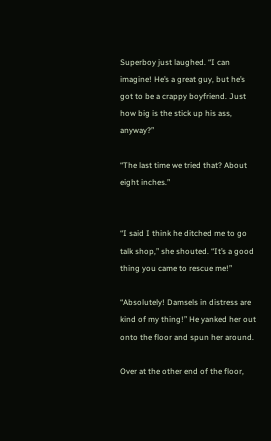Superboy just laughed. “I can imagine! He’s a great guy, but he’s got to be a crappy boyfriend. Just how big is the stick up his ass, anyway?”

“The last time we tried that? About eight inches.”


“I said I think he ditched me to go talk shop,” she shouted. “It’s a good thing you came to rescue me!”

“Absolutely! Damsels in distress are kind of my thing!” He yanked her out onto the floor and spun her around.

Over at the other end of the floor,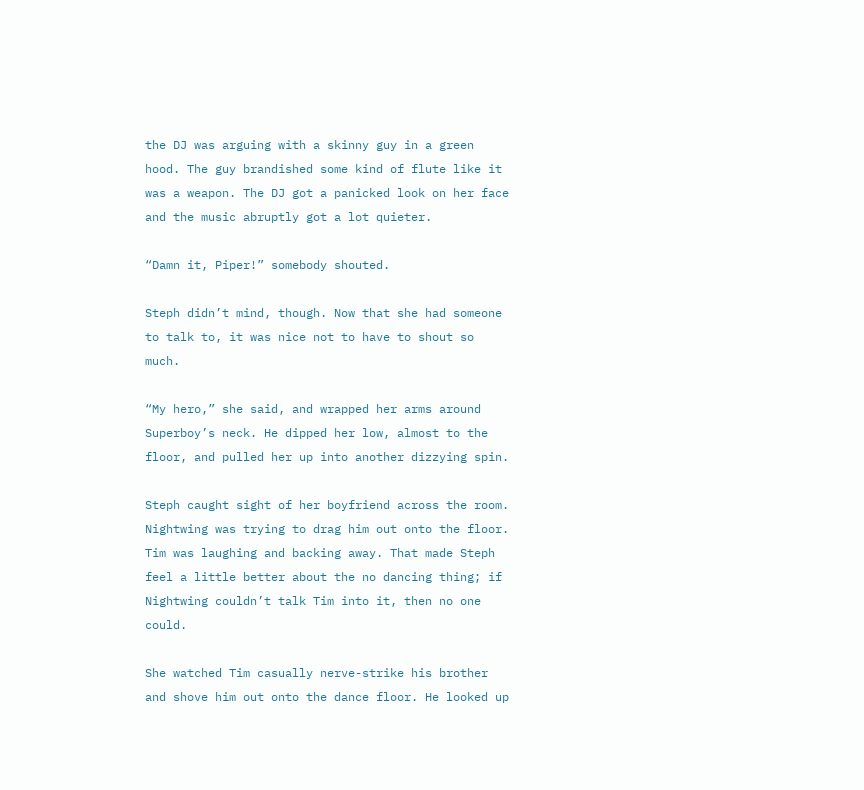the DJ was arguing with a skinny guy in a green hood. The guy brandished some kind of flute like it was a weapon. The DJ got a panicked look on her face and the music abruptly got a lot quieter.

“Damn it, Piper!” somebody shouted.

Steph didn’t mind, though. Now that she had someone to talk to, it was nice not to have to shout so much.

“My hero,” she said, and wrapped her arms around Superboy’s neck. He dipped her low, almost to the floor, and pulled her up into another dizzying spin.

Steph caught sight of her boyfriend across the room. Nightwing was trying to drag him out onto the floor. Tim was laughing and backing away. That made Steph feel a little better about the no dancing thing; if Nightwing couldn’t talk Tim into it, then no one could.

She watched Tim casually nerve-strike his brother and shove him out onto the dance floor. He looked up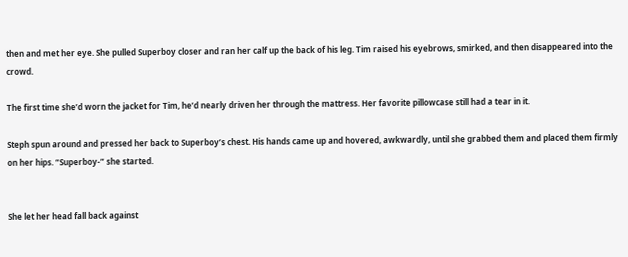then and met her eye. She pulled Superboy closer and ran her calf up the back of his leg. Tim raised his eyebrows, smirked, and then disappeared into the crowd.

The first time she’d worn the jacket for Tim, he’d nearly driven her through the mattress. Her favorite pillowcase still had a tear in it.

Steph spun around and pressed her back to Superboy’s chest. His hands came up and hovered, awkwardly, until she grabbed them and placed them firmly on her hips. “Superboy-” she started.


She let her head fall back against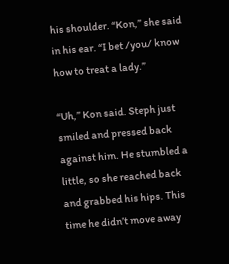his shoulder. “Kon,” she said in his ear. “I bet /you/ know how to treat a lady.”

“Uh,” Kon said. Steph just smiled and pressed back against him. He stumbled a little, so she reached back and grabbed his hips. This time he didn’t move away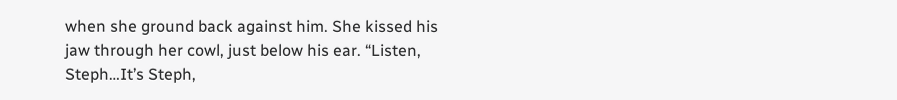when she ground back against him. She kissed his jaw through her cowl, just below his ear. “Listen, Steph…It’s Steph,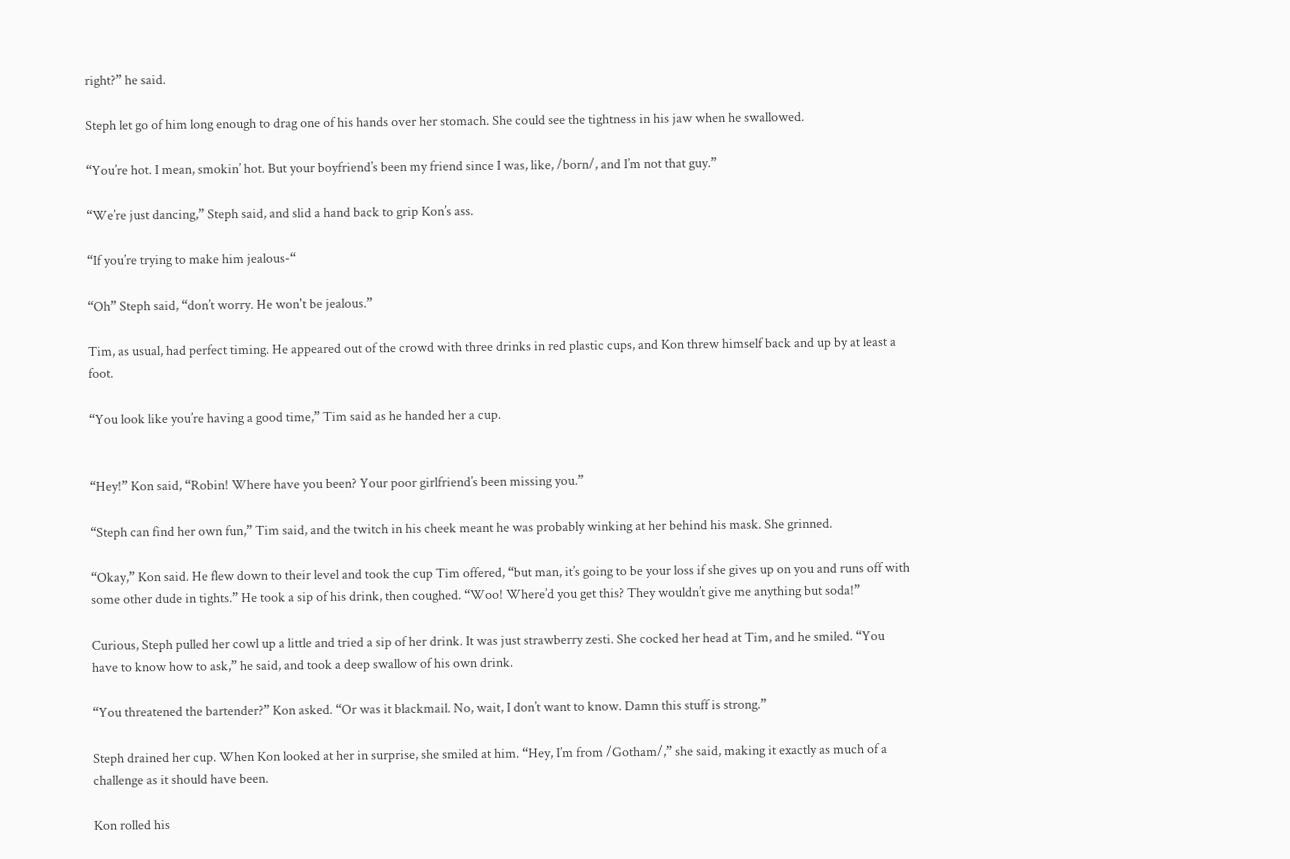right?” he said.

Steph let go of him long enough to drag one of his hands over her stomach. She could see the tightness in his jaw when he swallowed.

“You’re hot. I mean, smokin’ hot. But your boyfriend’s been my friend since I was, like, /born/, and I’m not that guy.”

“We’re just dancing,” Steph said, and slid a hand back to grip Kon’s ass.

“If you’re trying to make him jealous-“

“Oh” Steph said, “don’t worry. He won't be jealous.”

Tim, as usual, had perfect timing. He appeared out of the crowd with three drinks in red plastic cups, and Kon threw himself back and up by at least a foot.

“You look like you’re having a good time,” Tim said as he handed her a cup.


“Hey!” Kon said, “Robin! Where have you been? Your poor girlfriend’s been missing you.”

“Steph can find her own fun,” Tim said, and the twitch in his cheek meant he was probably winking at her behind his mask. She grinned.

“Okay,” Kon said. He flew down to their level and took the cup Tim offered, “but man, it’s going to be your loss if she gives up on you and runs off with some other dude in tights.” He took a sip of his drink, then coughed. “Woo! Where’d you get this? They wouldn’t give me anything but soda!”

Curious, Steph pulled her cowl up a little and tried a sip of her drink. It was just strawberry zesti. She cocked her head at Tim, and he smiled. “You have to know how to ask,” he said, and took a deep swallow of his own drink.

“You threatened the bartender?” Kon asked. “Or was it blackmail. No, wait, I don’t want to know. Damn this stuff is strong.”

Steph drained her cup. When Kon looked at her in surprise, she smiled at him. “Hey, I’m from /Gotham/,” she said, making it exactly as much of a challenge as it should have been.

Kon rolled his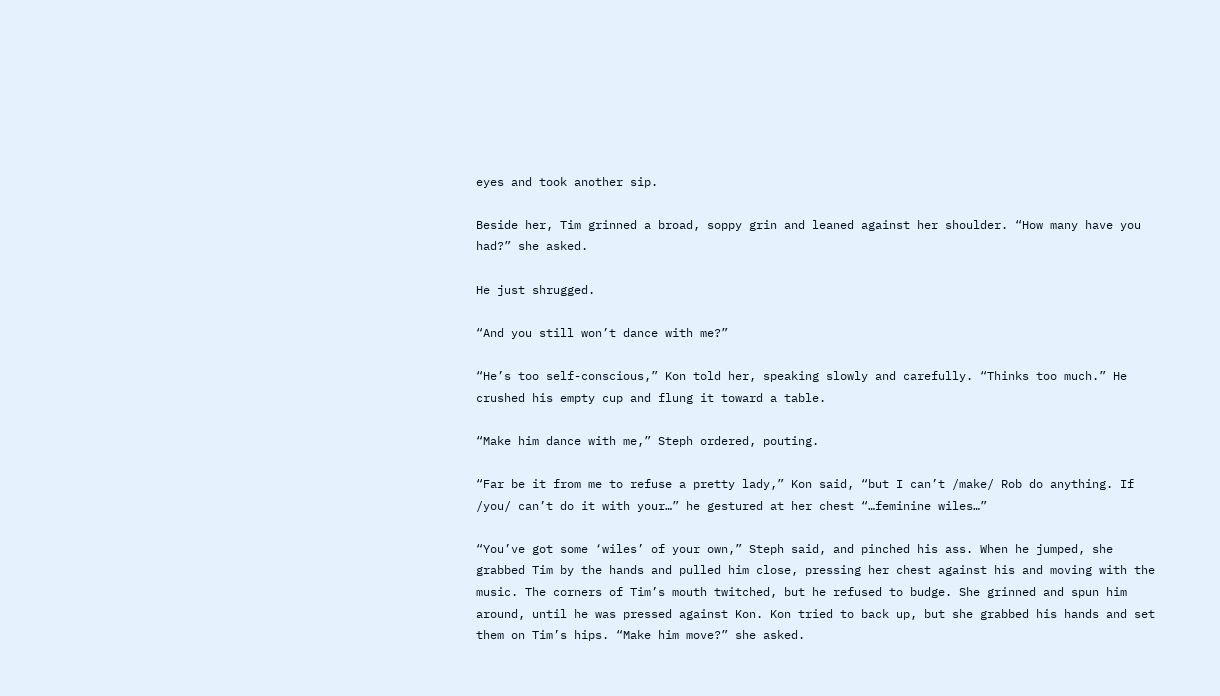eyes and took another sip.

Beside her, Tim grinned a broad, soppy grin and leaned against her shoulder. “How many have you had?” she asked.

He just shrugged.

“And you still won’t dance with me?”

“He’s too self-conscious,” Kon told her, speaking slowly and carefully. “Thinks too much.” He crushed his empty cup and flung it toward a table.

“Make him dance with me,” Steph ordered, pouting.

“Far be it from me to refuse a pretty lady,” Kon said, “but I can’t /make/ Rob do anything. If /you/ can’t do it with your…” he gestured at her chest “…feminine wiles…”

“You’ve got some ‘wiles’ of your own,” Steph said, and pinched his ass. When he jumped, she grabbed Tim by the hands and pulled him close, pressing her chest against his and moving with the music. The corners of Tim’s mouth twitched, but he refused to budge. She grinned and spun him around, until he was pressed against Kon. Kon tried to back up, but she grabbed his hands and set them on Tim’s hips. “Make him move?” she asked.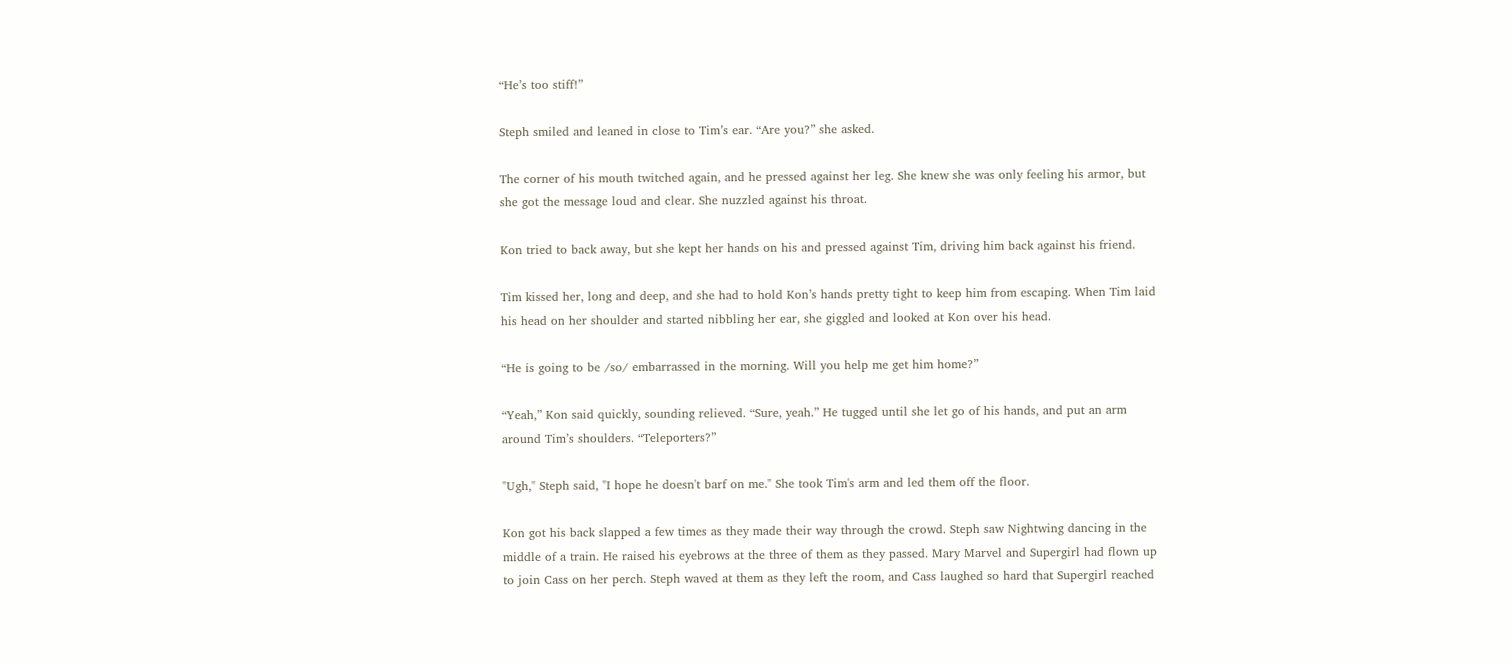“He’s too stiff!”

Steph smiled and leaned in close to Tim’s ear. “Are you?” she asked.

The corner of his mouth twitched again, and he pressed against her leg. She knew she was only feeling his armor, but she got the message loud and clear. She nuzzled against his throat.

Kon tried to back away, but she kept her hands on his and pressed against Tim, driving him back against his friend.

Tim kissed her, long and deep, and she had to hold Kon’s hands pretty tight to keep him from escaping. When Tim laid his head on her shoulder and started nibbling her ear, she giggled and looked at Kon over his head.

“He is going to be /so/ embarrassed in the morning. Will you help me get him home?”

“Yeah,” Kon said quickly, sounding relieved. “Sure, yeah.” He tugged until she let go of his hands, and put an arm around Tim’s shoulders. “Teleporters?”

"Ugh," Steph said, "I hope he doesn't barf on me." She took Tim's arm and led them off the floor.

Kon got his back slapped a few times as they made their way through the crowd. Steph saw Nightwing dancing in the middle of a train. He raised his eyebrows at the three of them as they passed. Mary Marvel and Supergirl had flown up to join Cass on her perch. Steph waved at them as they left the room, and Cass laughed so hard that Supergirl reached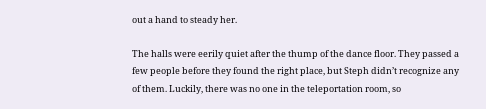out a hand to steady her.

The halls were eerily quiet after the thump of the dance floor. They passed a few people before they found the right place, but Steph didn’t recognize any of them. Luckily, there was no one in the teleportation room, so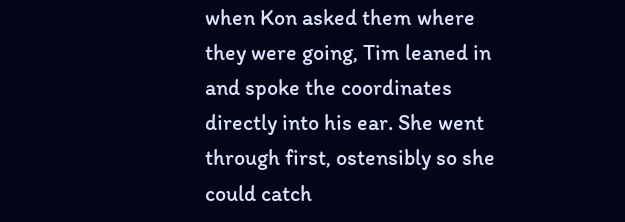when Kon asked them where they were going, Tim leaned in and spoke the coordinates directly into his ear. She went through first, ostensibly so she could catch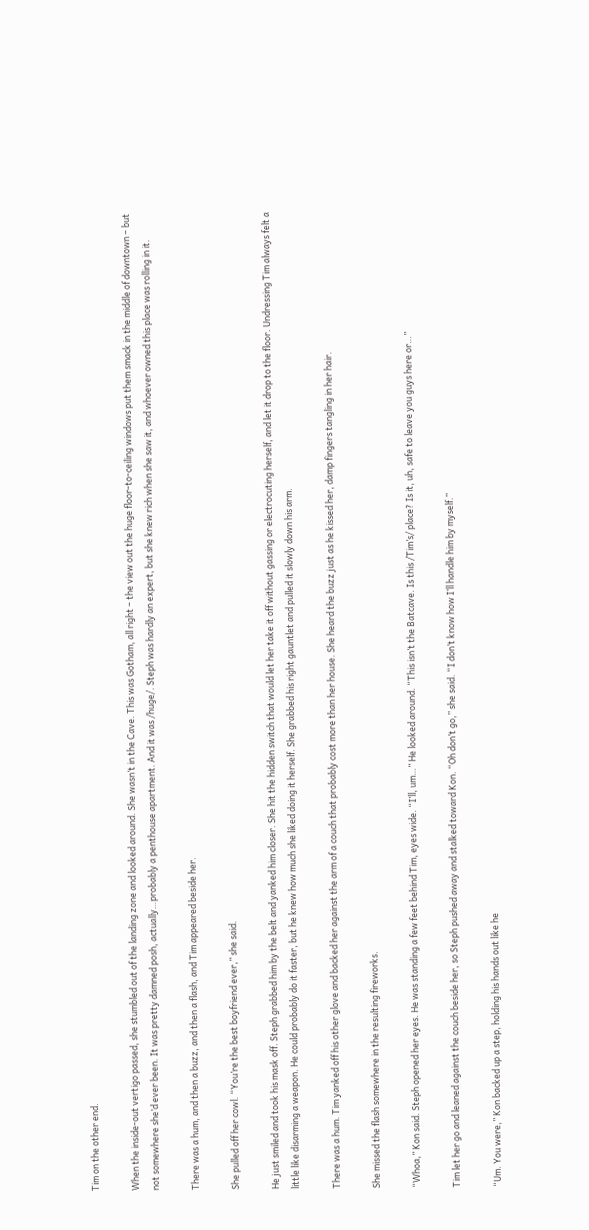Tim on the other end.

When the inside-out vertigo passed, she stumbled out of the landing zone and looked around. She wasn’t in the Cave. This was Gotham, all right – the view out the huge floor-to-ceiling windows put them smack in the middle of downtown – but not somewhere she’d ever been. It was pretty damned posh, actually…probably a penthouse apartment. And it was /huge/. Steph was hardly an expert, but she knew rich when she saw it, and whoever owned this place was rolling in it.

There was a hum, and then a buzz, and then a flash, and Tim appeared beside her.

She pulled off her cowl. “You’re the best boyfriend ever,” she said.

He just smiled and took his mask off. Steph grabbed him by the belt and yanked him closer. She hit the hidden switch that would let her take it off without gassing or electrocuting herself, and let it drop to the floor. Undressing Tim always felt a little like disarming a weapon. He could probably do it faster, but he knew how much she liked doing it herself. She grabbed his right gauntlet and pulled it slowly down his arm.

There was a hum. Tim yanked off his other glove and backed her against the arm of a couch that probably cost more than her house. She heard the buzz just as he kissed her, damp fingers tangling in her hair.

She missed the flash somewhere in the resulting fireworks.

“Whoa,” Kon said. Steph opened her eyes. He was standing a few feet behind Tim, eyes wide. “I’ll, um…” He looked around. “This isn’t the Batcave. Is this /Tim’s/ place? Is it, uh, safe to leave you guys here or…”

Tim let her go and leaned against the couch beside her, so Steph pushed away and stalked toward Kon. “Oh don’t go,” she said. “I don’t know how I’ll handle him by myself.”

“Um. You were,” Kon backed up a step, holding his hands out like he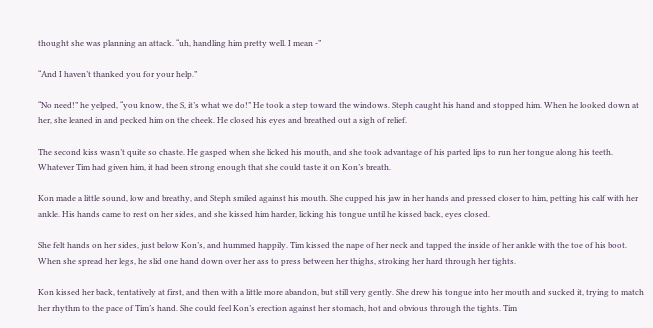thought she was planning an attack. “uh, handling him pretty well. I mean -”

“And I haven’t thanked you for your help.”

“No need!” he yelped, “you know, the S, it’s what we do!” He took a step toward the windows. Steph caught his hand and stopped him. When he looked down at her, she leaned in and pecked him on the cheek. He closed his eyes and breathed out a sigh of relief.

The second kiss wasn’t quite so chaste. He gasped when she licked his mouth, and she took advantage of his parted lips to run her tongue along his teeth. Whatever Tim had given him, it had been strong enough that she could taste it on Kon’s breath.

Kon made a little sound, low and breathy, and Steph smiled against his mouth. She cupped his jaw in her hands and pressed closer to him, petting his calf with her ankle. His hands came to rest on her sides, and she kissed him harder, licking his tongue until he kissed back, eyes closed.

She felt hands on her sides, just below Kon’s, and hummed happily. Tim kissed the nape of her neck and tapped the inside of her ankle with the toe of his boot. When she spread her legs, he slid one hand down over her ass to press between her thighs, stroking her hard through her tights.

Kon kissed her back, tentatively at first, and then with a little more abandon, but still very gently. She drew his tongue into her mouth and sucked it, trying to match her rhythm to the pace of Tim’s hand. She could feel Kon’s erection against her stomach, hot and obvious through the tights. Tim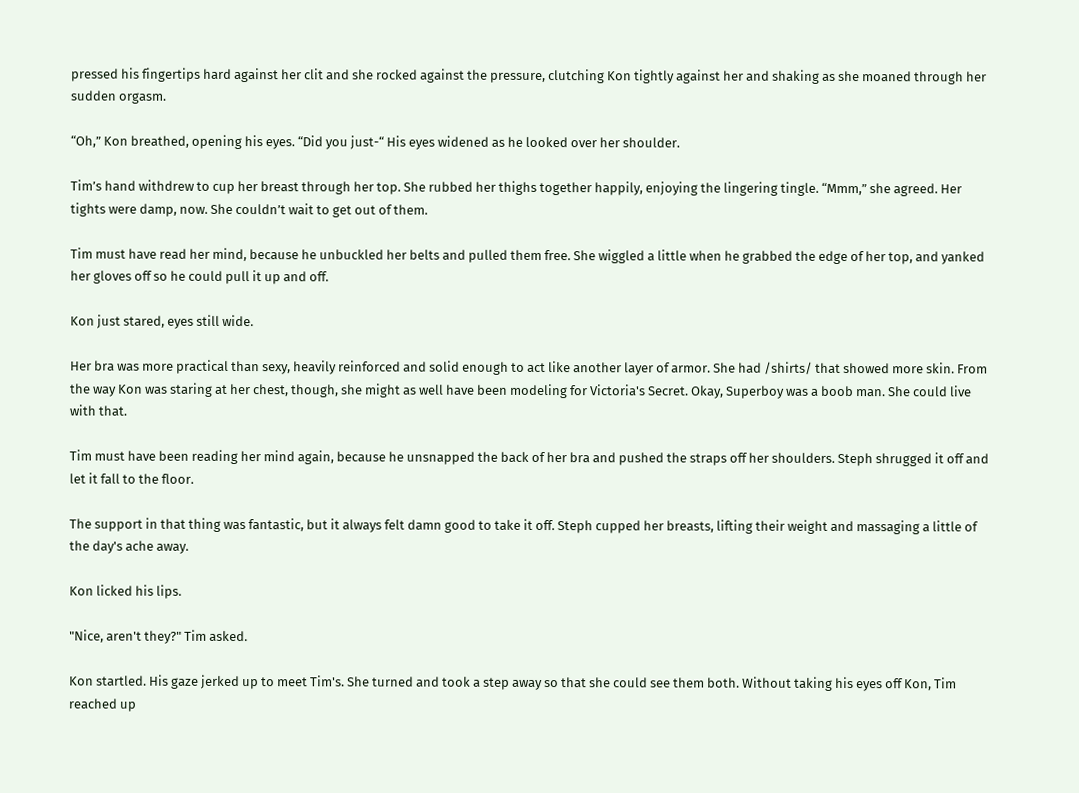pressed his fingertips hard against her clit and she rocked against the pressure, clutching Kon tightly against her and shaking as she moaned through her sudden orgasm.

“Oh,” Kon breathed, opening his eyes. “Did you just-“ His eyes widened as he looked over her shoulder.

Tim’s hand withdrew to cup her breast through her top. She rubbed her thighs together happily, enjoying the lingering tingle. “Mmm,” she agreed. Her tights were damp, now. She couldn’t wait to get out of them.

Tim must have read her mind, because he unbuckled her belts and pulled them free. She wiggled a little when he grabbed the edge of her top, and yanked her gloves off so he could pull it up and off.

Kon just stared, eyes still wide.

Her bra was more practical than sexy, heavily reinforced and solid enough to act like another layer of armor. She had /shirts/ that showed more skin. From the way Kon was staring at her chest, though, she might as well have been modeling for Victoria's Secret. Okay, Superboy was a boob man. She could live with that.

Tim must have been reading her mind again, because he unsnapped the back of her bra and pushed the straps off her shoulders. Steph shrugged it off and let it fall to the floor.

The support in that thing was fantastic, but it always felt damn good to take it off. Steph cupped her breasts, lifting their weight and massaging a little of the day's ache away.

Kon licked his lips.

"Nice, aren't they?" Tim asked.

Kon startled. His gaze jerked up to meet Tim's. She turned and took a step away so that she could see them both. Without taking his eyes off Kon, Tim reached up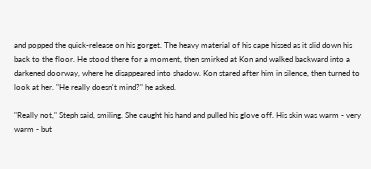and popped the quick-release on his gorget. The heavy material of his cape hissed as it slid down his back to the floor. He stood there for a moment, then smirked at Kon and walked backward into a darkened doorway, where he disappeared into shadow. Kon stared after him in silence, then turned to look at her. "He really doesn't mind?" he asked.

"Really not," Steph said, smiling. She caught his hand and pulled his glove off. His skin was warm - very warm - but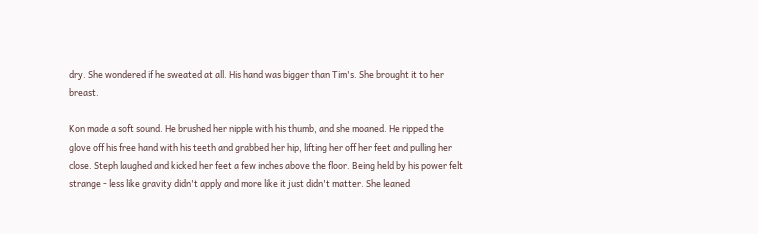dry. She wondered if he sweated at all. His hand was bigger than Tim's. She brought it to her breast.

Kon made a soft sound. He brushed her nipple with his thumb, and she moaned. He ripped the glove off his free hand with his teeth and grabbed her hip, lifting her off her feet and pulling her close. Steph laughed and kicked her feet a few inches above the floor. Being held by his power felt strange - less like gravity didn't apply and more like it just didn't matter. She leaned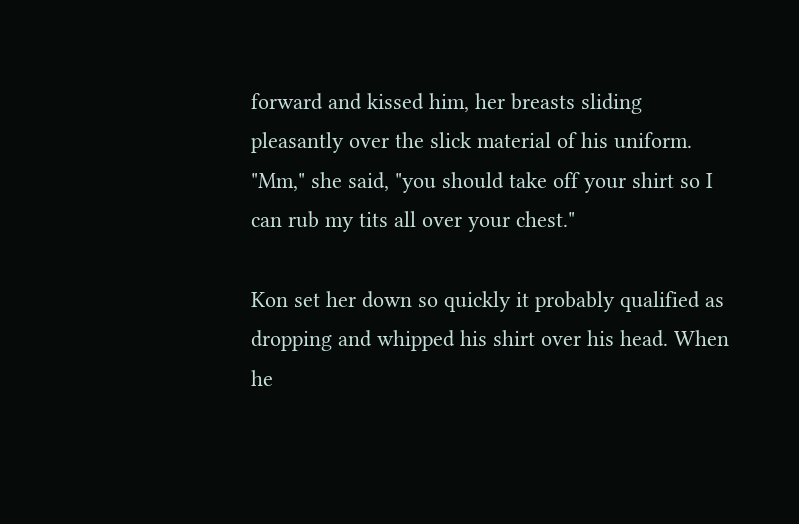forward and kissed him, her breasts sliding pleasantly over the slick material of his uniform. "Mm," she said, "you should take off your shirt so I can rub my tits all over your chest."

Kon set her down so quickly it probably qualified as dropping and whipped his shirt over his head. When he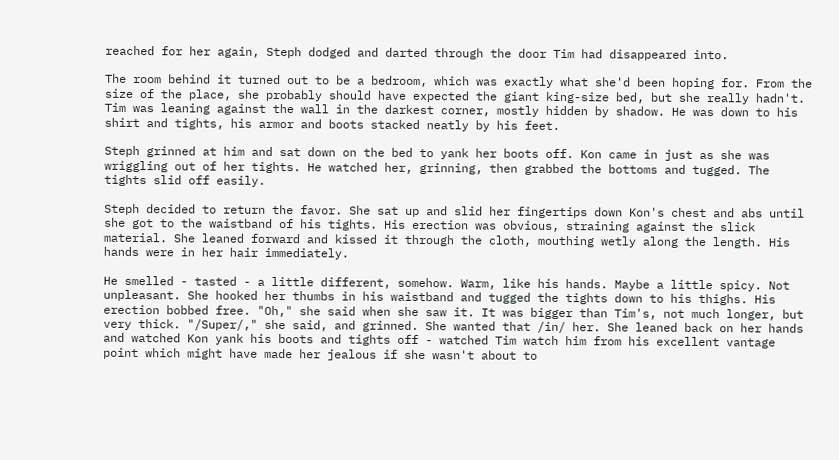reached for her again, Steph dodged and darted through the door Tim had disappeared into.

The room behind it turned out to be a bedroom, which was exactly what she'd been hoping for. From the size of the place, she probably should have expected the giant king-size bed, but she really hadn't. Tim was leaning against the wall in the darkest corner, mostly hidden by shadow. He was down to his shirt and tights, his armor and boots stacked neatly by his feet.

Steph grinned at him and sat down on the bed to yank her boots off. Kon came in just as she was wriggling out of her tights. He watched her, grinning, then grabbed the bottoms and tugged. The tights slid off easily.

Steph decided to return the favor. She sat up and slid her fingertips down Kon's chest and abs until she got to the waistband of his tights. His erection was obvious, straining against the slick material. She leaned forward and kissed it through the cloth, mouthing wetly along the length. His hands were in her hair immediately.

He smelled - tasted - a little different, somehow. Warm, like his hands. Maybe a little spicy. Not unpleasant. She hooked her thumbs in his waistband and tugged the tights down to his thighs. His erection bobbed free. "Oh," she said when she saw it. It was bigger than Tim's, not much longer, but very thick. "/Super/," she said, and grinned. She wanted that /in/ her. She leaned back on her hands and watched Kon yank his boots and tights off - watched Tim watch him from his excellent vantage point which might have made her jealous if she wasn't about to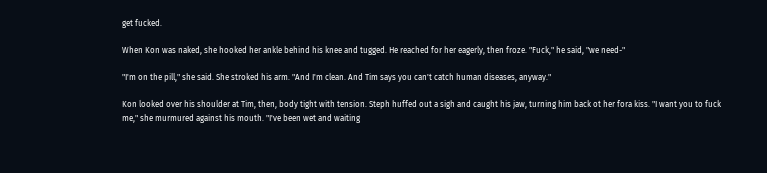get fucked.

When Kon was naked, she hooked her ankle behind his knee and tugged. He reached for her eagerly, then froze. "Fuck," he said, "we need-"

"I'm on the pill," she said. She stroked his arm. "And I'm clean. And Tim says you can't catch human diseases, anyway."

Kon looked over his shoulder at Tim, then, body tight with tension. Steph huffed out a sigh and caught his jaw, turning him back ot her fora kiss. "I want you to fuck me," she murmured against his mouth. "I've been wet and waiting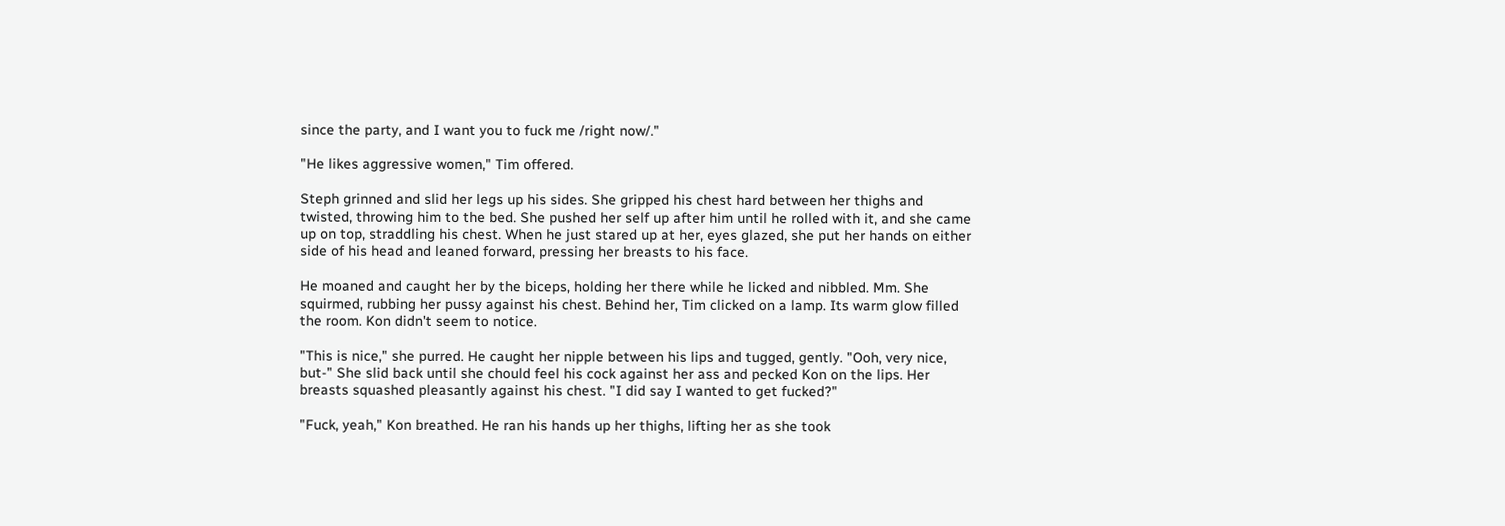since the party, and I want you to fuck me /right now/."

"He likes aggressive women," Tim offered.

Steph grinned and slid her legs up his sides. She gripped his chest hard between her thighs and twisted, throwing him to the bed. She pushed her self up after him until he rolled with it, and she came up on top, straddling his chest. When he just stared up at her, eyes glazed, she put her hands on either side of his head and leaned forward, pressing her breasts to his face.

He moaned and caught her by the biceps, holding her there while he licked and nibbled. Mm. She squirmed, rubbing her pussy against his chest. Behind her, Tim clicked on a lamp. Its warm glow filled the room. Kon didn't seem to notice.

"This is nice," she purred. He caught her nipple between his lips and tugged, gently. "Ooh, very nice, but-" She slid back until she chould feel his cock against her ass and pecked Kon on the lips. Her breasts squashed pleasantly against his chest. "I did say I wanted to get fucked?"

"Fuck, yeah," Kon breathed. He ran his hands up her thighs, lifting her as she took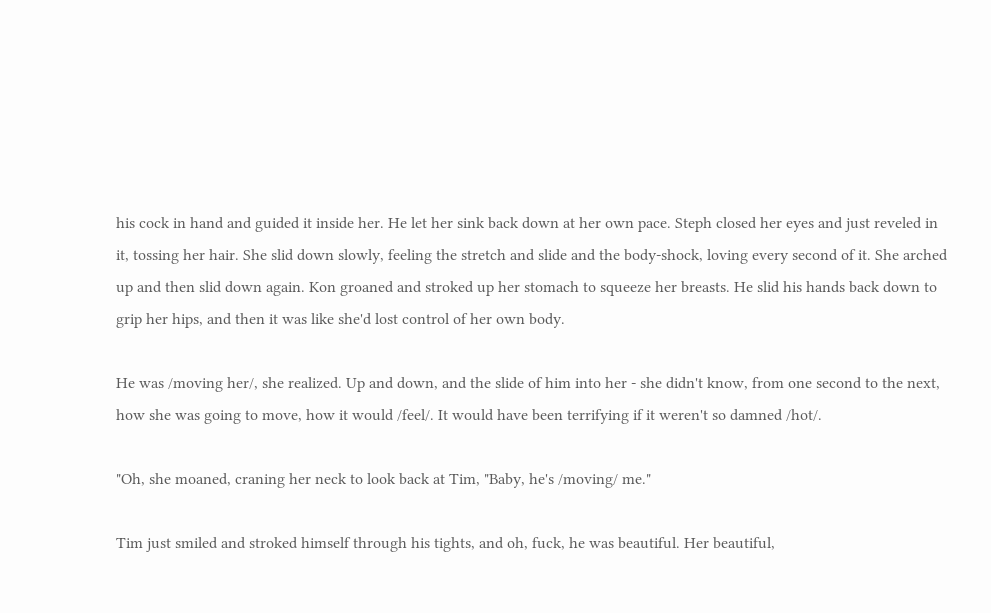his cock in hand and guided it inside her. He let her sink back down at her own pace. Steph closed her eyes and just reveled in it, tossing her hair. She slid down slowly, feeling the stretch and slide and the body-shock, loving every second of it. She arched up and then slid down again. Kon groaned and stroked up her stomach to squeeze her breasts. He slid his hands back down to grip her hips, and then it was like she'd lost control of her own body.

He was /moving her/, she realized. Up and down, and the slide of him into her - she didn't know, from one second to the next, how she was going to move, how it would /feel/. It would have been terrifying if it weren't so damned /hot/.

"Oh, she moaned, craning her neck to look back at Tim, "Baby, he's /moving/ me."

Tim just smiled and stroked himself through his tights, and oh, fuck, he was beautiful. Her beautiful,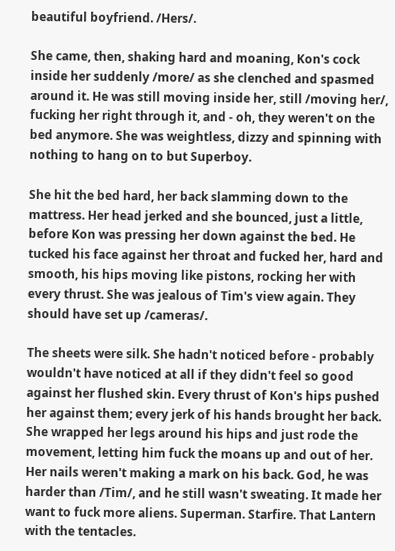beautiful boyfriend. /Hers/.

She came, then, shaking hard and moaning, Kon's cock inside her suddenly /more/ as she clenched and spasmed around it. He was still moving inside her, still /moving her/, fucking her right through it, and - oh, they weren't on the bed anymore. She was weightless, dizzy and spinning with nothing to hang on to but Superboy.

She hit the bed hard, her back slamming down to the mattress. Her head jerked and she bounced, just a little, before Kon was pressing her down against the bed. He tucked his face against her throat and fucked her, hard and smooth, his hips moving like pistons, rocking her with every thrust. She was jealous of Tim's view again. They should have set up /cameras/.

The sheets were silk. She hadn't noticed before - probably wouldn't have noticed at all if they didn't feel so good against her flushed skin. Every thrust of Kon's hips pushed her against them; every jerk of his hands brought her back. She wrapped her legs around his hips and just rode the movement, letting him fuck the moans up and out of her. Her nails weren't making a mark on his back. God, he was harder than /Tim/, and he still wasn't sweating. It made her want to fuck more aliens. Superman. Starfire. That Lantern with the tentacles.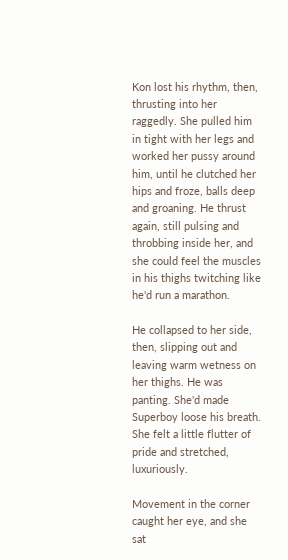Kon lost his rhythm, then, thrusting into her raggedly. She pulled him in tight with her legs and worked her pussy around him, until he clutched her hips and froze, balls deep and groaning. He thrust again, still pulsing and throbbing inside her, and she could feel the muscles in his thighs twitching like he'd run a marathon.

He collapsed to her side, then, slipping out and leaving warm wetness on her thighs. He was panting. She'd made Superboy loose his breath. She felt a little flutter of pride and stretched, luxuriously.

Movement in the corner caught her eye, and she sat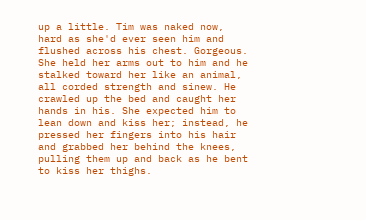up a little. Tim was naked now, hard as she'd ever seen him and flushed across his chest. Gorgeous. She held her arms out to him and he stalked toward her like an animal, all corded strength and sinew. He crawled up the bed and caught her hands in his. She expected him to lean down and kiss her; instead, he pressed her fingers into his hair and grabbed her behind the knees, pulling them up and back as he bent to kiss her thighs.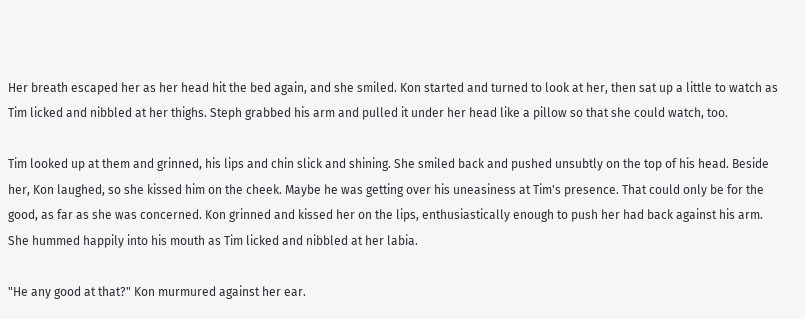Her breath escaped her as her head hit the bed again, and she smiled. Kon started and turned to look at her, then sat up a little to watch as Tim licked and nibbled at her thighs. Steph grabbed his arm and pulled it under her head like a pillow so that she could watch, too.

Tim looked up at them and grinned, his lips and chin slick and shining. She smiled back and pushed unsubtly on the top of his head. Beside her, Kon laughed, so she kissed him on the cheek. Maybe he was getting over his uneasiness at Tim's presence. That could only be for the good, as far as she was concerned. Kon grinned and kissed her on the lips, enthusiastically enough to push her had back against his arm. She hummed happily into his mouth as Tim licked and nibbled at her labia.

"He any good at that?" Kon murmured against her ear.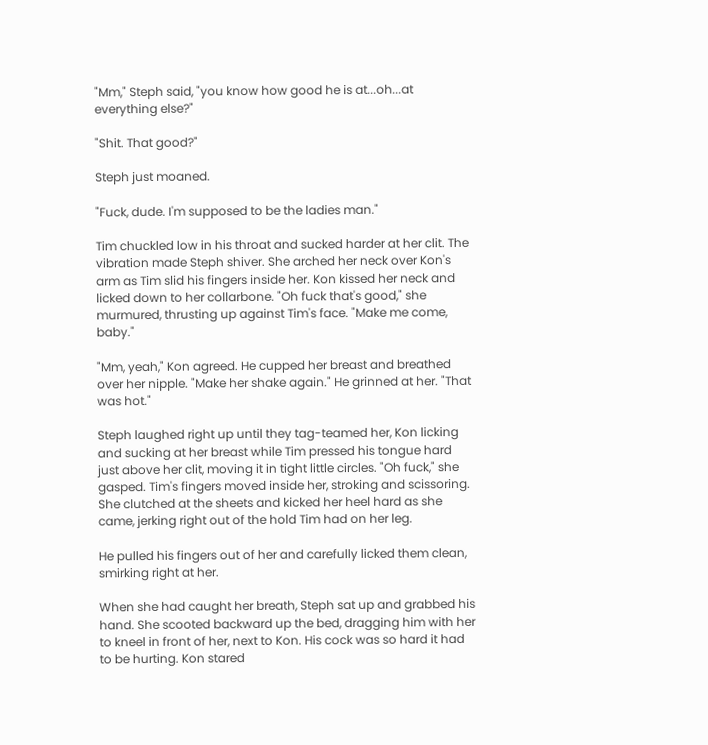"Mm," Steph said, "you know how good he is at...oh...at everything else?"

"Shit. That good?"

Steph just moaned.

"Fuck, dude. I'm supposed to be the ladies man."

Tim chuckled low in his throat and sucked harder at her clit. The vibration made Steph shiver. She arched her neck over Kon's arm as Tim slid his fingers inside her. Kon kissed her neck and licked down to her collarbone. "Oh fuck that's good," she murmured, thrusting up against Tim's face. "Make me come, baby."

"Mm, yeah," Kon agreed. He cupped her breast and breathed over her nipple. "Make her shake again." He grinned at her. "That was hot."

Steph laughed right up until they tag-teamed her, Kon licking and sucking at her breast while Tim pressed his tongue hard just above her clit, moving it in tight little circles. "Oh fuck," she gasped. Tim's fingers moved inside her, stroking and scissoring. She clutched at the sheets and kicked her heel hard as she came, jerking right out of the hold Tim had on her leg.

He pulled his fingers out of her and carefully licked them clean, smirking right at her.

When she had caught her breath, Steph sat up and grabbed his hand. She scooted backward up the bed, dragging him with her to kneel in front of her, next to Kon. His cock was so hard it had to be hurting. Kon stared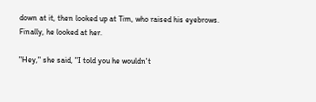down at it, then looked up at Tim, who raised his eyebrows. Finally, he looked at her.

"Hey," she said, "I told you he wouldn't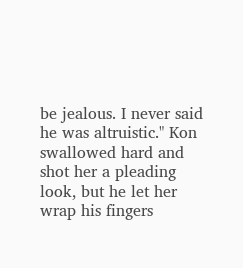be jealous. I never said he was altruistic." Kon swallowed hard and shot her a pleading look, but he let her wrap his fingers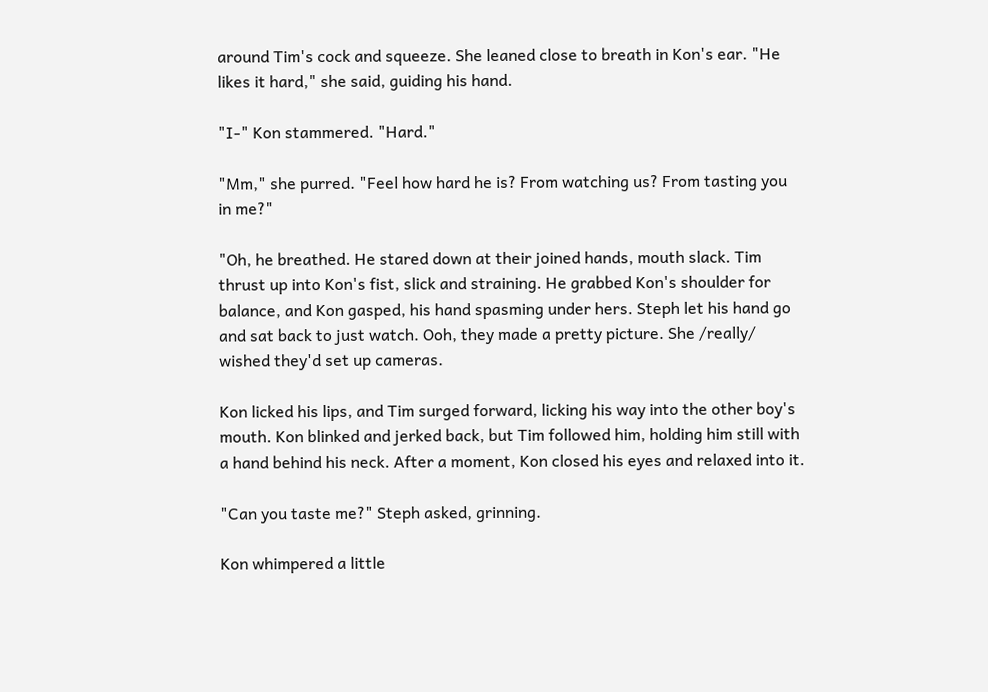around Tim's cock and squeeze. She leaned close to breath in Kon's ear. "He likes it hard," she said, guiding his hand.

"I-" Kon stammered. "Hard."

"Mm," she purred. "Feel how hard he is? From watching us? From tasting you in me?"

"Oh, he breathed. He stared down at their joined hands, mouth slack. Tim thrust up into Kon's fist, slick and straining. He grabbed Kon's shoulder for balance, and Kon gasped, his hand spasming under hers. Steph let his hand go and sat back to just watch. Ooh, they made a pretty picture. She /really/ wished they'd set up cameras.

Kon licked his lips, and Tim surged forward, licking his way into the other boy's mouth. Kon blinked and jerked back, but Tim followed him, holding him still with a hand behind his neck. After a moment, Kon closed his eyes and relaxed into it.

"Can you taste me?" Steph asked, grinning.

Kon whimpered a little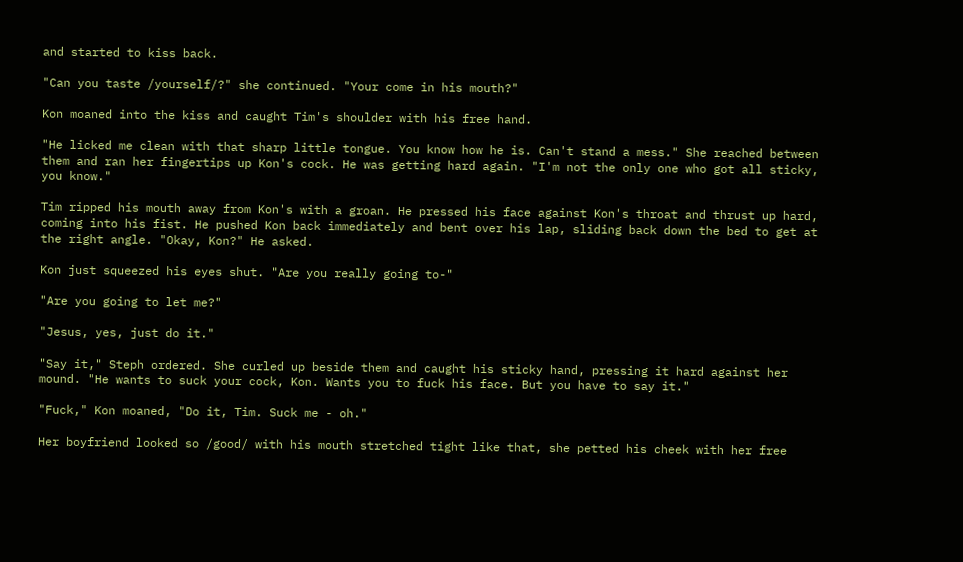and started to kiss back.

"Can you taste /yourself/?" she continued. "Your come in his mouth?"

Kon moaned into the kiss and caught Tim's shoulder with his free hand.

"He licked me clean with that sharp little tongue. You know how he is. Can't stand a mess." She reached between them and ran her fingertips up Kon's cock. He was getting hard again. "I'm not the only one who got all sticky, you know."

Tim ripped his mouth away from Kon's with a groan. He pressed his face against Kon's throat and thrust up hard, coming into his fist. He pushed Kon back immediately and bent over his lap, sliding back down the bed to get at the right angle. "Okay, Kon?" He asked.

Kon just squeezed his eyes shut. "Are you really going to-"

"Are you going to let me?"

"Jesus, yes, just do it."

"Say it," Steph ordered. She curled up beside them and caught his sticky hand, pressing it hard against her mound. "He wants to suck your cock, Kon. Wants you to fuck his face. But you have to say it."

"Fuck," Kon moaned, "Do it, Tim. Suck me - oh."

Her boyfriend looked so /good/ with his mouth stretched tight like that, she petted his cheek with her free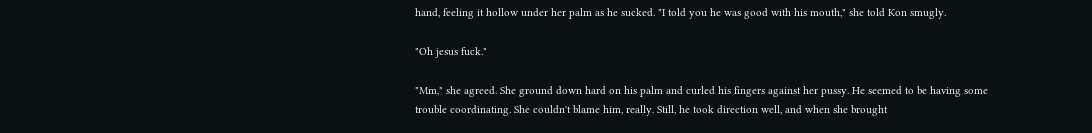hand, feeling it hollow under her palm as he sucked. "I told you he was good with his mouth," she told Kon smugly.

"Oh jesus fuck."

"Mm," she agreed. She ground down hard on his palm and curled his fingers against her pussy. He seemed to be having some trouble coordinating. She couldn't blame him, really. Still, he took direction well, and when she brought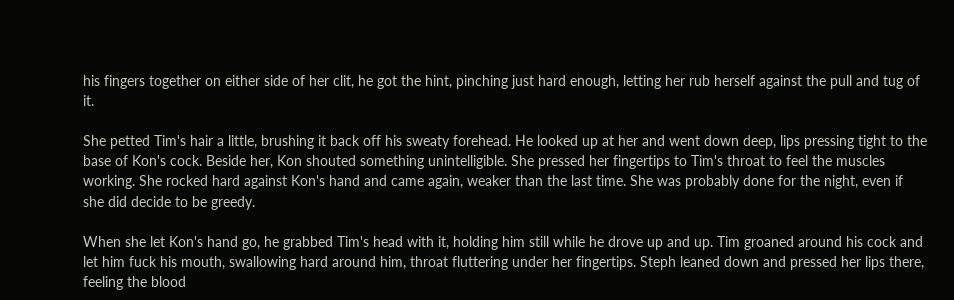his fingers together on either side of her clit, he got the hint, pinching just hard enough, letting her rub herself against the pull and tug of it.

She petted Tim's hair a little, brushing it back off his sweaty forehead. He looked up at her and went down deep, lips pressing tight to the base of Kon's cock. Beside her, Kon shouted something unintelligible. She pressed her fingertips to Tim's throat to feel the muscles working. She rocked hard against Kon's hand and came again, weaker than the last time. She was probably done for the night, even if she did decide to be greedy.

When she let Kon's hand go, he grabbed Tim's head with it, holding him still while he drove up and up. Tim groaned around his cock and let him fuck his mouth, swallowing hard around him, throat fluttering under her fingertips. Steph leaned down and pressed her lips there, feeling the blood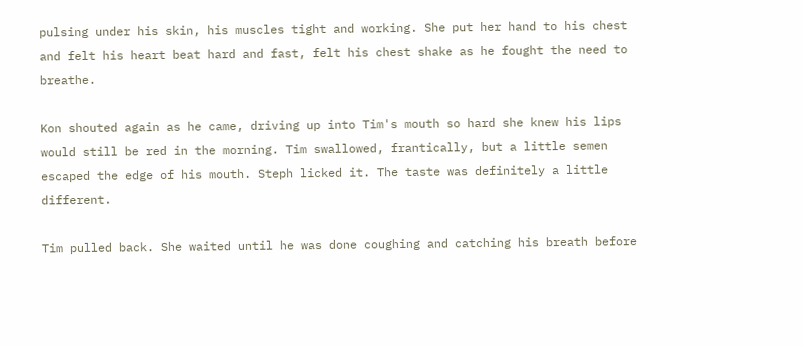pulsing under his skin, his muscles tight and working. She put her hand to his chest and felt his heart beat hard and fast, felt his chest shake as he fought the need to breathe.

Kon shouted again as he came, driving up into Tim's mouth so hard she knew his lips would still be red in the morning. Tim swallowed, frantically, but a little semen escaped the edge of his mouth. Steph licked it. The taste was definitely a little different.

Tim pulled back. She waited until he was done coughing and catching his breath before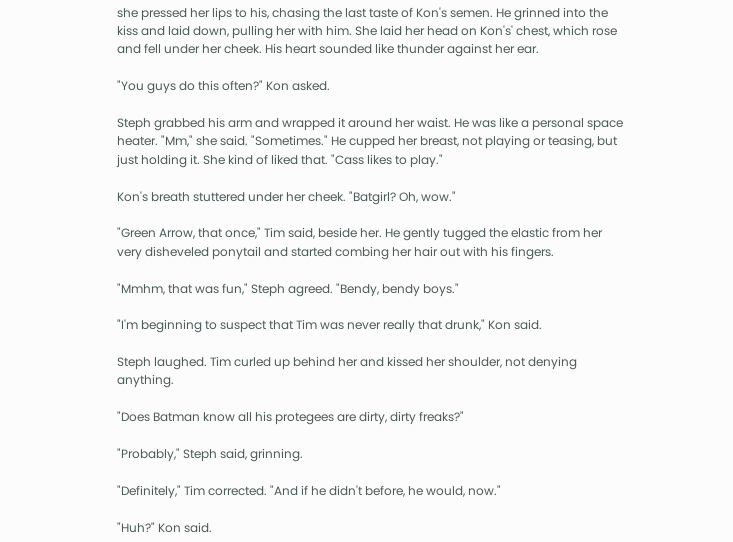she pressed her lips to his, chasing the last taste of Kon's semen. He grinned into the kiss and laid down, pulling her with him. She laid her head on Kon's' chest, which rose and fell under her cheek. His heart sounded like thunder against her ear.

"You guys do this often?" Kon asked.

Steph grabbed his arm and wrapped it around her waist. He was like a personal space heater. "Mm," she said. "Sometimes." He cupped her breast, not playing or teasing, but just holding it. She kind of liked that. "Cass likes to play."

Kon's breath stuttered under her cheek. "Batgirl? Oh, wow."

"Green Arrow, that once," Tim said, beside her. He gently tugged the elastic from her very disheveled ponytail and started combing her hair out with his fingers.

"Mmhm, that was fun," Steph agreed. "Bendy, bendy boys."

"I'm beginning to suspect that Tim was never really that drunk," Kon said.

Steph laughed. Tim curled up behind her and kissed her shoulder, not denying anything.

"Does Batman know all his protegees are dirty, dirty freaks?"

"Probably," Steph said, grinning.

"Definitely," Tim corrected. "And if he didn't before, he would, now."

"Huh?" Kon said.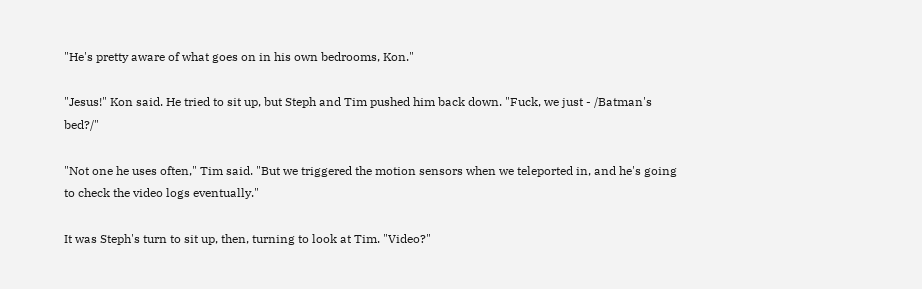"He's pretty aware of what goes on in his own bedrooms, Kon."

"Jesus!" Kon said. He tried to sit up, but Steph and Tim pushed him back down. "Fuck, we just - /Batman's bed?/"

"Not one he uses often," Tim said. "But we triggered the motion sensors when we teleported in, and he's going to check the video logs eventually."

It was Steph's turn to sit up, then, turning to look at Tim. "Video?"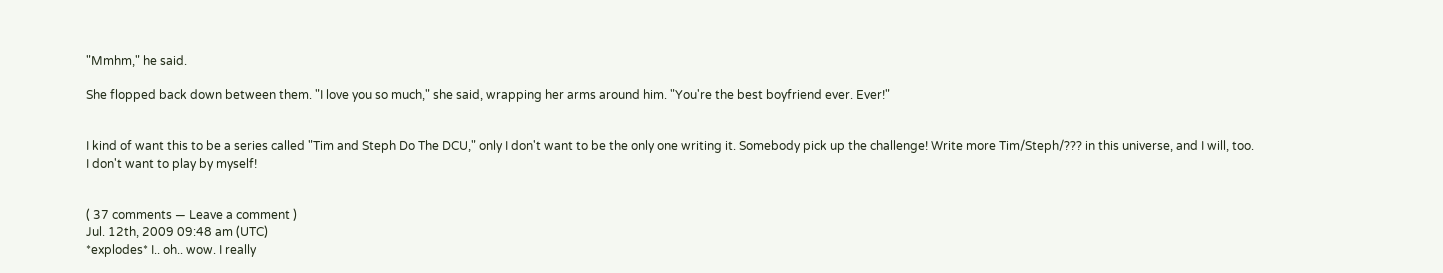"Mmhm," he said.

She flopped back down between them. "I love you so much," she said, wrapping her arms around him. "You're the best boyfriend ever. Ever!"


I kind of want this to be a series called "Tim and Steph Do The DCU," only I don't want to be the only one writing it. Somebody pick up the challenge! Write more Tim/Steph/??? in this universe, and I will, too. I don't want to play by myself!


( 37 comments — Leave a comment )
Jul. 12th, 2009 09:48 am (UTC)
*explodes* I.. oh.. wow. I really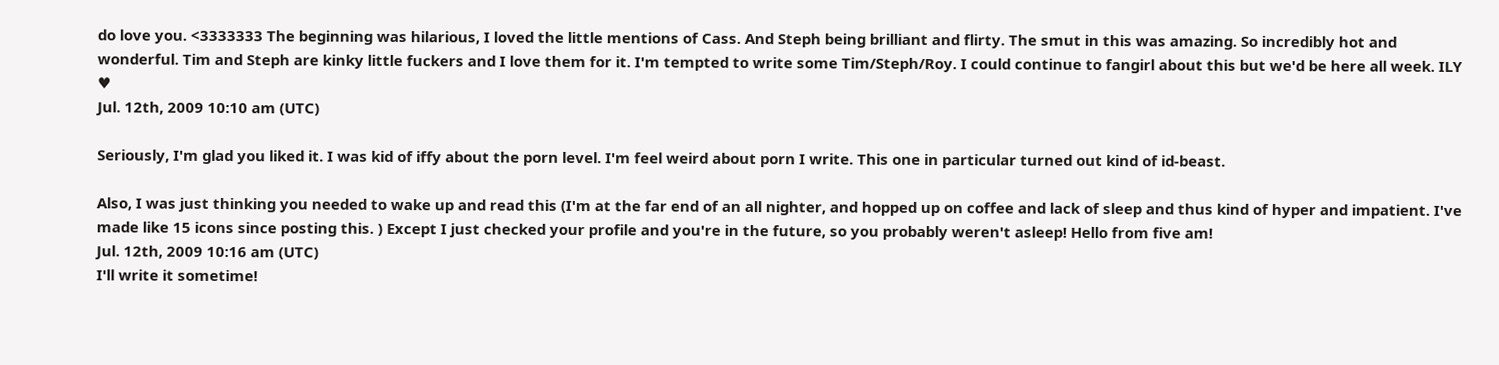do love you. <3333333 The beginning was hilarious, I loved the little mentions of Cass. And Steph being brilliant and flirty. The smut in this was amazing. So incredibly hot and wonderful. Tim and Steph are kinky little fuckers and I love them for it. I'm tempted to write some Tim/Steph/Roy. I could continue to fangirl about this but we'd be here all week. ILY ♥
Jul. 12th, 2009 10:10 am (UTC)

Seriously, I'm glad you liked it. I was kid of iffy about the porn level. I'm feel weird about porn I write. This one in particular turned out kind of id-beast.

Also, I was just thinking you needed to wake up and read this (I'm at the far end of an all nighter, and hopped up on coffee and lack of sleep and thus kind of hyper and impatient. I've made like 15 icons since posting this. ) Except I just checked your profile and you're in the future, so you probably weren't asleep! Hello from five am!
Jul. 12th, 2009 10:16 am (UTC)
I'll write it sometime!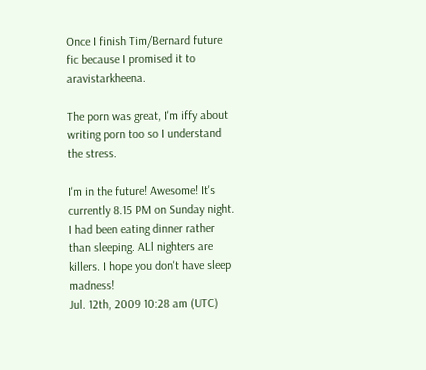Once I finish Tim/Bernard future fic because I promised it to aravistarkheena.

The porn was great, I'm iffy about writing porn too so I understand the stress.

I'm in the future! Awesome! It's currently 8.15 PM on Sunday night. I had been eating dinner rather than sleeping. ALl nighters are killers. I hope you don't have sleep madness!
Jul. 12th, 2009 10:28 am (UTC)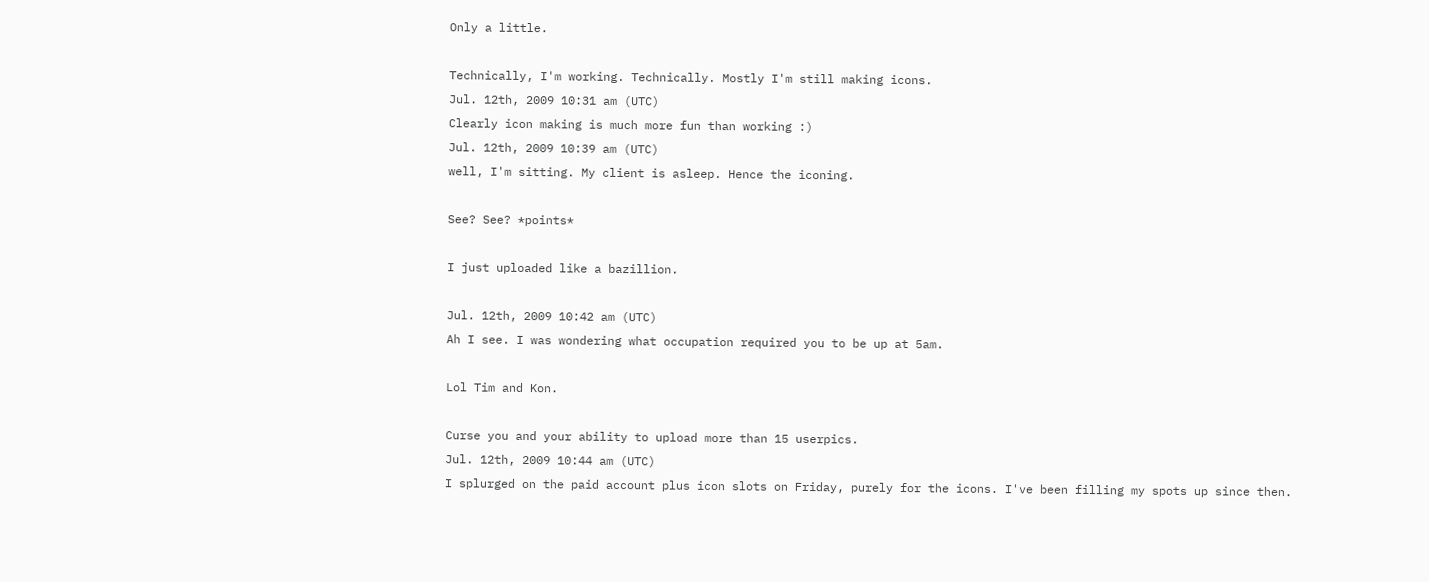Only a little.

Technically, I'm working. Technically. Mostly I'm still making icons.
Jul. 12th, 2009 10:31 am (UTC)
Clearly icon making is much more fun than working :)
Jul. 12th, 2009 10:39 am (UTC)
well, I'm sitting. My client is asleep. Hence the iconing.

See? See? *points*

I just uploaded like a bazillion.

Jul. 12th, 2009 10:42 am (UTC)
Ah I see. I was wondering what occupation required you to be up at 5am.

Lol Tim and Kon.

Curse you and your ability to upload more than 15 userpics.
Jul. 12th, 2009 10:44 am (UTC)
I splurged on the paid account plus icon slots on Friday, purely for the icons. I've been filling my spots up since then.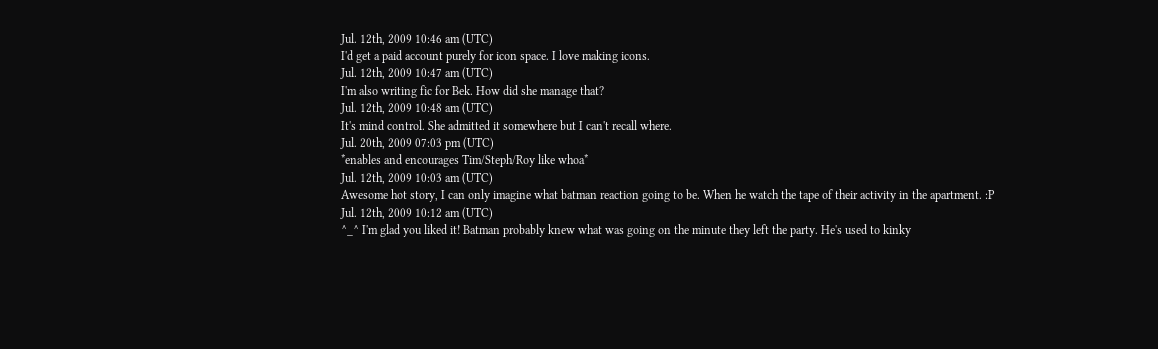Jul. 12th, 2009 10:46 am (UTC)
I'd get a paid account purely for icon space. I love making icons.
Jul. 12th, 2009 10:47 am (UTC)
I'm also writing fic for Bek. How did she manage that?
Jul. 12th, 2009 10:48 am (UTC)
It's mind control. She admitted it somewhere but I can't recall where.
Jul. 20th, 2009 07:03 pm (UTC)
*enables and encourages Tim/Steph/Roy like whoa*
Jul. 12th, 2009 10:03 am (UTC)
Awesome hot story, I can only imagine what batman reaction going to be. When he watch the tape of their activity in the apartment. :P
Jul. 12th, 2009 10:12 am (UTC)
^_^ I'm glad you liked it! Batman probably knew what was going on the minute they left the party. He's used to kinky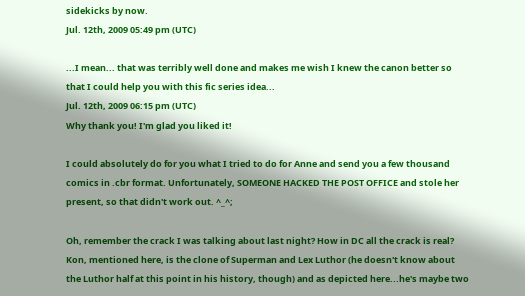sidekicks by now.
Jul. 12th, 2009 05:49 pm (UTC)

...I mean... that was terribly well done and makes me wish I knew the canon better so that I could help you with this fic series idea...
Jul. 12th, 2009 06:15 pm (UTC)
Why thank you! I'm glad you liked it!

I could absolutely do for you what I tried to do for Anne and send you a few thousand comics in .cbr format. Unfortunately, SOMEONE HACKED THE POST OFFICE and stole her present, so that didn't work out. ^_^;

Oh, remember the crack I was talking about last night? How in DC all the crack is real? Kon, mentioned here, is the clone of Superman and Lex Luthor (he doesn't know about the Luthor half at this point in his history, though) and as depicted here...he's maybe two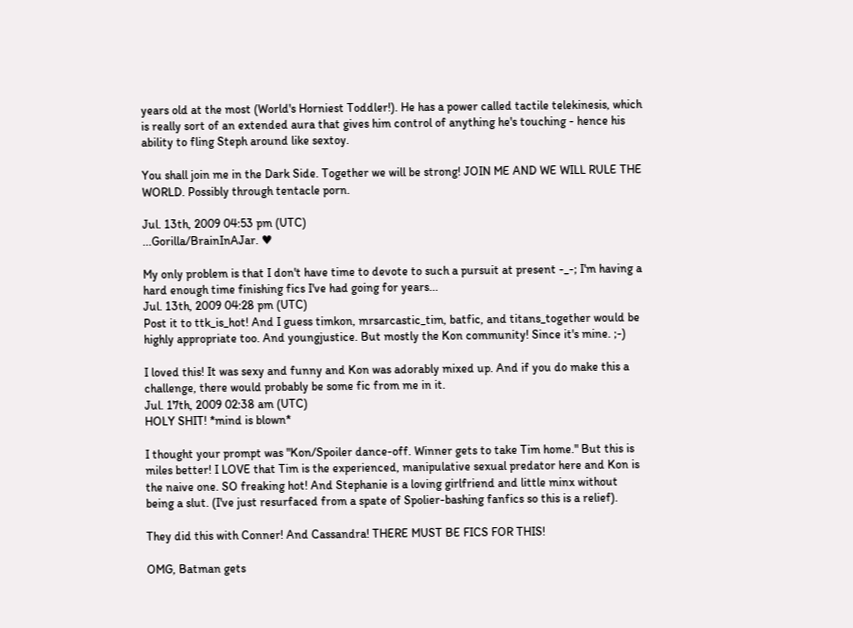years old at the most (World's Horniest Toddler!). He has a power called tactile telekinesis, which is really sort of an extended aura that gives him control of anything he's touching - hence his ability to fling Steph around like sextoy.

You shall join me in the Dark Side. Together we will be strong! JOIN ME AND WE WILL RULE THE WORLD. Possibly through tentacle porn.

Jul. 13th, 2009 04:53 pm (UTC)
...Gorilla/BrainInAJar. ♥

My only problem is that I don't have time to devote to such a pursuit at present -_-; I'm having a hard enough time finishing fics I've had going for years...
Jul. 13th, 2009 04:28 pm (UTC)
Post it to ttk_is_hot! And I guess timkon, mrsarcastic_tim, batfic, and titans_together would be highly appropriate too. And youngjustice. But mostly the Kon community! Since it's mine. ;-)

I loved this! It was sexy and funny and Kon was adorably mixed up. And if you do make this a challenge, there would probably be some fic from me in it.
Jul. 17th, 2009 02:38 am (UTC)
HOLY SHIT! *mind is blown*

I thought your prompt was "Kon/Spoiler dance-off. Winner gets to take Tim home." But this is miles better! I LOVE that Tim is the experienced, manipulative sexual predator here and Kon is the naive one. SO freaking hot! And Stephanie is a loving girlfriend and little minx without being a slut. (I've just resurfaced from a spate of Spolier-bashing fanfics so this is a relief).

They did this with Conner! And Cassandra! THERE MUST BE FICS FOR THIS!

OMG, Batman gets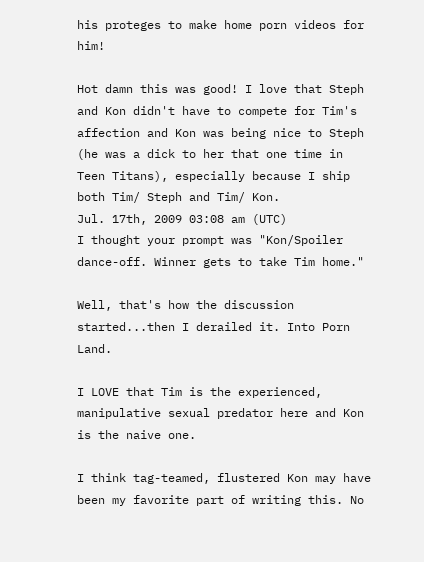his proteges to make home porn videos for him!

Hot damn this was good! I love that Steph and Kon didn't have to compete for Tim's affection and Kon was being nice to Steph (he was a dick to her that one time in Teen Titans), especially because I ship both Tim/ Steph and Tim/ Kon.
Jul. 17th, 2009 03:08 am (UTC)
I thought your prompt was "Kon/Spoiler dance-off. Winner gets to take Tim home."

Well, that's how the discussion started...then I derailed it. Into Porn Land.

I LOVE that Tim is the experienced, manipulative sexual predator here and Kon is the naive one.

I think tag-teamed, flustered Kon may have been my favorite part of writing this. No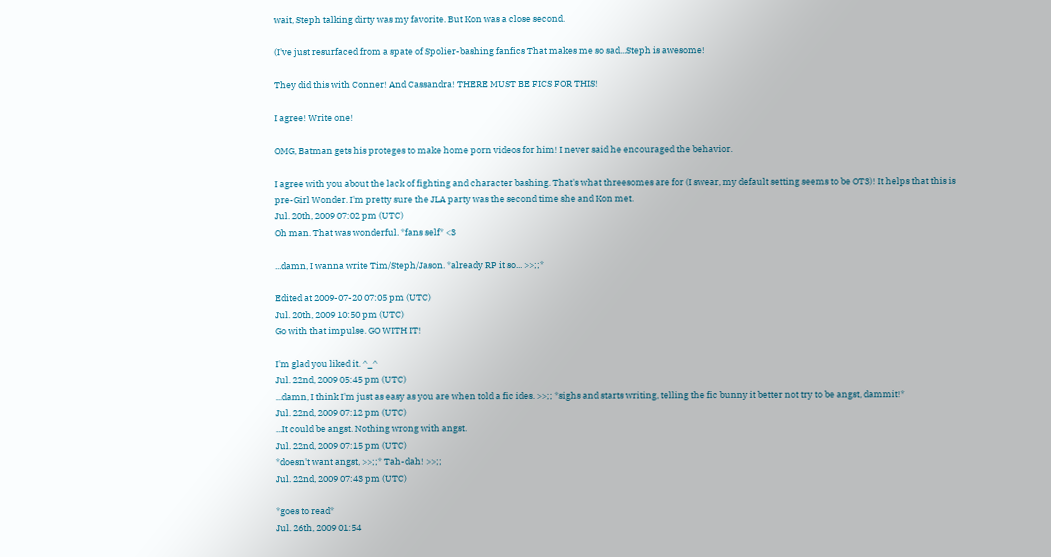wait, Steph talking dirty was my favorite. But Kon was a close second.

(I've just resurfaced from a spate of Spolier-bashing fanfics That makes me so sad...Steph is awesome!

They did this with Conner! And Cassandra! THERE MUST BE FICS FOR THIS!

I agree! Write one!

OMG, Batman gets his proteges to make home porn videos for him! I never said he encouraged the behavior.

I agree with you about the lack of fighting and character bashing. That's what threesomes are for (I swear, my default setting seems to be OT3)! It helps that this is pre-Girl Wonder. I'm pretty sure the JLA party was the second time she and Kon met.
Jul. 20th, 2009 07:02 pm (UTC)
Oh man. That was wonderful. *fans self* <3

...damn, I wanna write Tim/Steph/Jason. *already RP it so... >>;;*

Edited at 2009-07-20 07:05 pm (UTC)
Jul. 20th, 2009 10:50 pm (UTC)
Go with that impulse. GO WITH IT!

I'm glad you liked it. ^_^
Jul. 22nd, 2009 05:45 pm (UTC)
...damn, I think I'm just as easy as you are when told a fic ides. >>;; *sighs and starts writing, telling the fic bunny it better not try to be angst, dammit!*
Jul. 22nd, 2009 07:12 pm (UTC)
...It could be angst. Nothing wrong with angst.
Jul. 22nd, 2009 07:15 pm (UTC)
*doesn't want angst, >>;;* Tah-dah! >>;;
Jul. 22nd, 2009 07:43 pm (UTC)

*goes to read*
Jul. 26th, 2009 01:54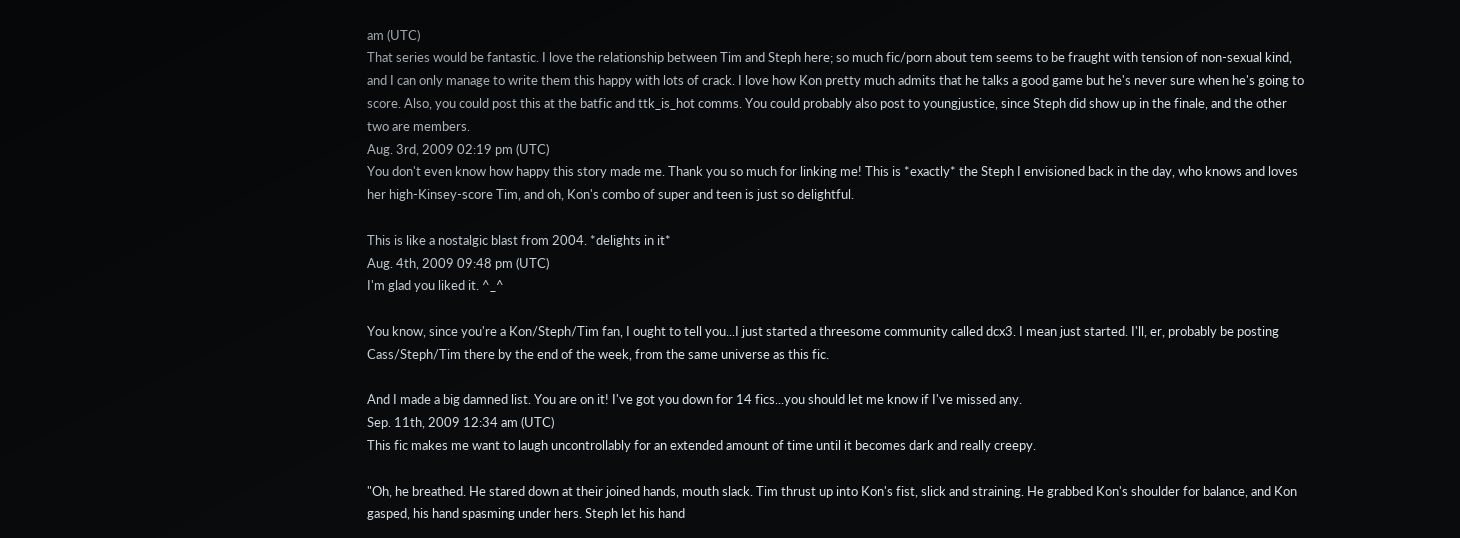am (UTC)
That series would be fantastic. I love the relationship between Tim and Steph here; so much fic/porn about tem seems to be fraught with tension of non-sexual kind, and I can only manage to write them this happy with lots of crack. I love how Kon pretty much admits that he talks a good game but he's never sure when he's going to score. Also, you could post this at the batfic and ttk_is_hot comms. You could probably also post to youngjustice, since Steph did show up in the finale, and the other two are members.
Aug. 3rd, 2009 02:19 pm (UTC)
You don't even know how happy this story made me. Thank you so much for linking me! This is *exactly* the Steph I envisioned back in the day, who knows and loves her high-Kinsey-score Tim, and oh, Kon's combo of super and teen is just so delightful.

This is like a nostalgic blast from 2004. *delights in it*
Aug. 4th, 2009 09:48 pm (UTC)
I'm glad you liked it. ^_^

You know, since you're a Kon/Steph/Tim fan, I ought to tell you...I just started a threesome community called dcx3. I mean just started. I'll, er, probably be posting Cass/Steph/Tim there by the end of the week, from the same universe as this fic.

And I made a big damned list. You are on it! I've got you down for 14 fics...you should let me know if I've missed any.
Sep. 11th, 2009 12:34 am (UTC)
This fic makes me want to laugh uncontrollably for an extended amount of time until it becomes dark and really creepy.

"Oh, he breathed. He stared down at their joined hands, mouth slack. Tim thrust up into Kon's fist, slick and straining. He grabbed Kon's shoulder for balance, and Kon gasped, his hand spasming under hers. Steph let his hand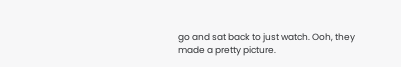go and sat back to just watch. Ooh, they made a pretty picture.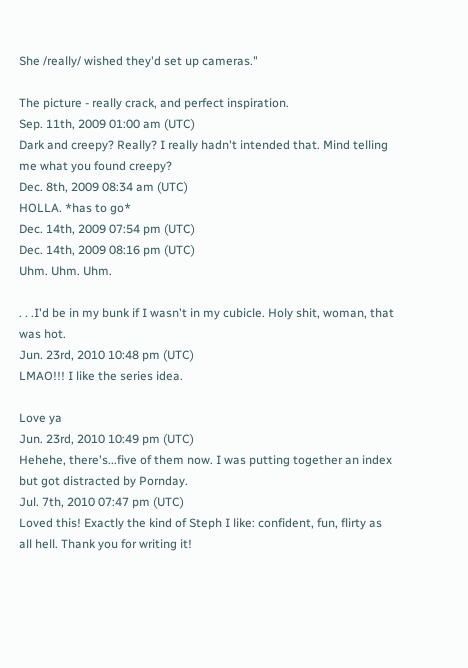She /really/ wished they'd set up cameras."

The picture - really crack, and perfect inspiration.
Sep. 11th, 2009 01:00 am (UTC)
Dark and creepy? Really? I really hadn't intended that. Mind telling me what you found creepy?
Dec. 8th, 2009 08:34 am (UTC)
HOLLA. *has to go*
Dec. 14th, 2009 07:54 pm (UTC)
Dec. 14th, 2009 08:16 pm (UTC)
Uhm. Uhm. Uhm.

. . .I'd be in my bunk if I wasn't in my cubicle. Holy shit, woman, that was hot.
Jun. 23rd, 2010 10:48 pm (UTC)
LMAO!!! I like the series idea.

Love ya
Jun. 23rd, 2010 10:49 pm (UTC)
Hehehe, there's...five of them now. I was putting together an index but got distracted by Pornday.
Jul. 7th, 2010 07:47 pm (UTC)
Loved this! Exactly the kind of Steph I like: confident, fun, flirty as all hell. Thank you for writing it!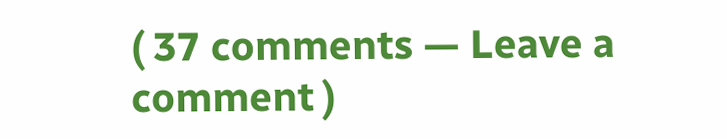( 37 comments — Leave a comment )